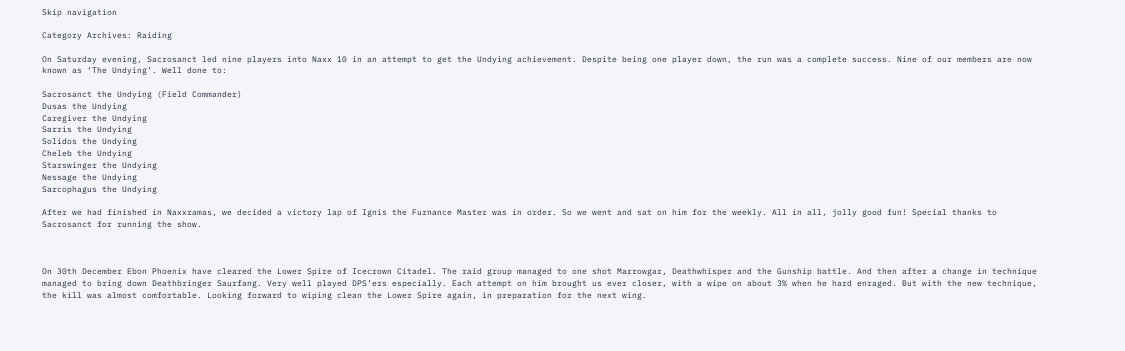Skip navigation

Category Archives: Raiding

On Saturday evening, Sacrosanct led nine players into Naxx 10 in an attempt to get the Undying achievement. Despite being one player down, the run was a complete success. Nine of our members are now known as ‘The Undying’. Well done to:

Sacrosanct the Undying (Field Commander)
Dusas the Undying
Caregiver the Undying
Sarris the Undying
Solidos the Undying
Cheleb the Undying
Starswinger the Undying
Nessage the Undying
Sarcophagus the Undying

After we had finished in Naxxramas, we decided a victory lap of Ignis the Furnance Master was in order. So we went and sat on him for the weekly. All in all, jolly good fun! Special thanks to Sacrosanct for running the show.



On 30th December Ebon Phoenix have cleared the Lower Spire of Icecrown Citadel. The raid group managed to one shot Marrowgar, Deathwhisper and the Gunship battle. And then after a change in technique managed to bring down Deathbringer Saurfang. Very well played DPS’ers especially. Each attempt on him brought us ever closer, with a wipe on about 3% when he hard enraged. But with the new technique, the kill was almost comfortable. Looking forward to wiping clean the Lower Spire again, in preparation for the next wing.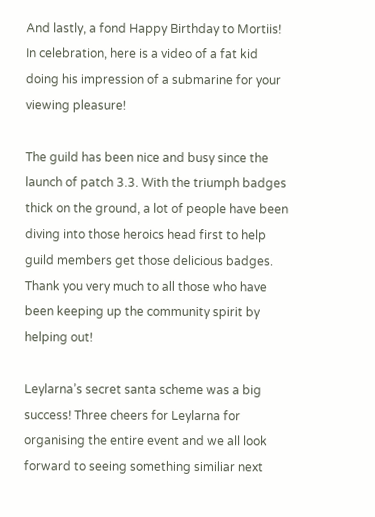And lastly, a fond Happy Birthday to Mortiis! In celebration, here is a video of a fat kid doing his impression of a submarine for your viewing pleasure!

The guild has been nice and busy since the launch of patch 3.3. With the triumph badges thick on the ground, a lot of people have been diving into those heroics head first to help guild members get those delicious badges. Thank you very much to all those who have been keeping up the community spirit by helping out!

Leylarna’s secret santa scheme was a big success! Three cheers for Leylarna for organising the entire event and we all look forward to seeing something similiar next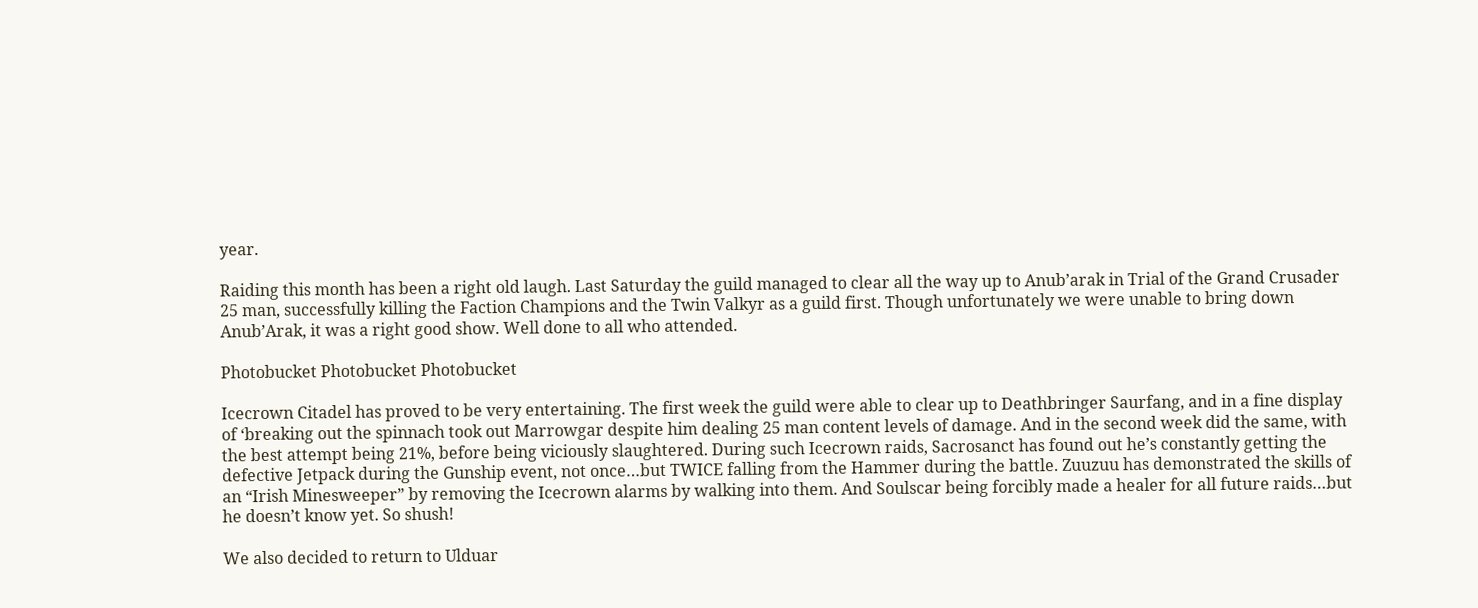year.

Raiding this month has been a right old laugh. Last Saturday the guild managed to clear all the way up to Anub’arak in Trial of the Grand Crusader 25 man, successfully killing the Faction Champions and the Twin Valkyr as a guild first. Though unfortunately we were unable to bring down Anub’Arak, it was a right good show. Well done to all who attended.

Photobucket Photobucket Photobucket

Icecrown Citadel has proved to be very entertaining. The first week the guild were able to clear up to Deathbringer Saurfang, and in a fine display of ‘breaking out the spinnach took out Marrowgar despite him dealing 25 man content levels of damage. And in the second week did the same, with the best attempt being 21%, before being viciously slaughtered. During such Icecrown raids, Sacrosanct has found out he’s constantly getting the defective Jetpack during the Gunship event, not once…but TWICE falling from the Hammer during the battle. Zuuzuu has demonstrated the skills of an “Irish Minesweeper” by removing the Icecrown alarms by walking into them. And Soulscar being forcibly made a healer for all future raids…but he doesn’t know yet. So shush!

We also decided to return to Ulduar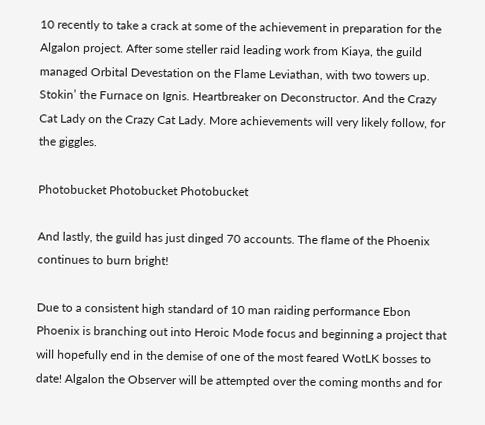10 recently to take a crack at some of the achievement in preparation for the Algalon project. After some steller raid leading work from Kiaya, the guild managed Orbital Devestation on the Flame Leviathan, with two towers up. Stokin’ the Furnace on Ignis. Heartbreaker on Deconstructor. And the Crazy Cat Lady on the Crazy Cat Lady. More achievements will very likely follow, for the giggles.

Photobucket Photobucket Photobucket

And lastly, the guild has just dinged 70 accounts. The flame of the Phoenix continues to burn bright!

Due to a consistent high standard of 10 man raiding performance Ebon Phoenix is branching out into Heroic Mode focus and beginning a project that will hopefully end in the demise of one of the most feared WotLK bosses to date! Algalon the Observer will be attempted over the coming months and for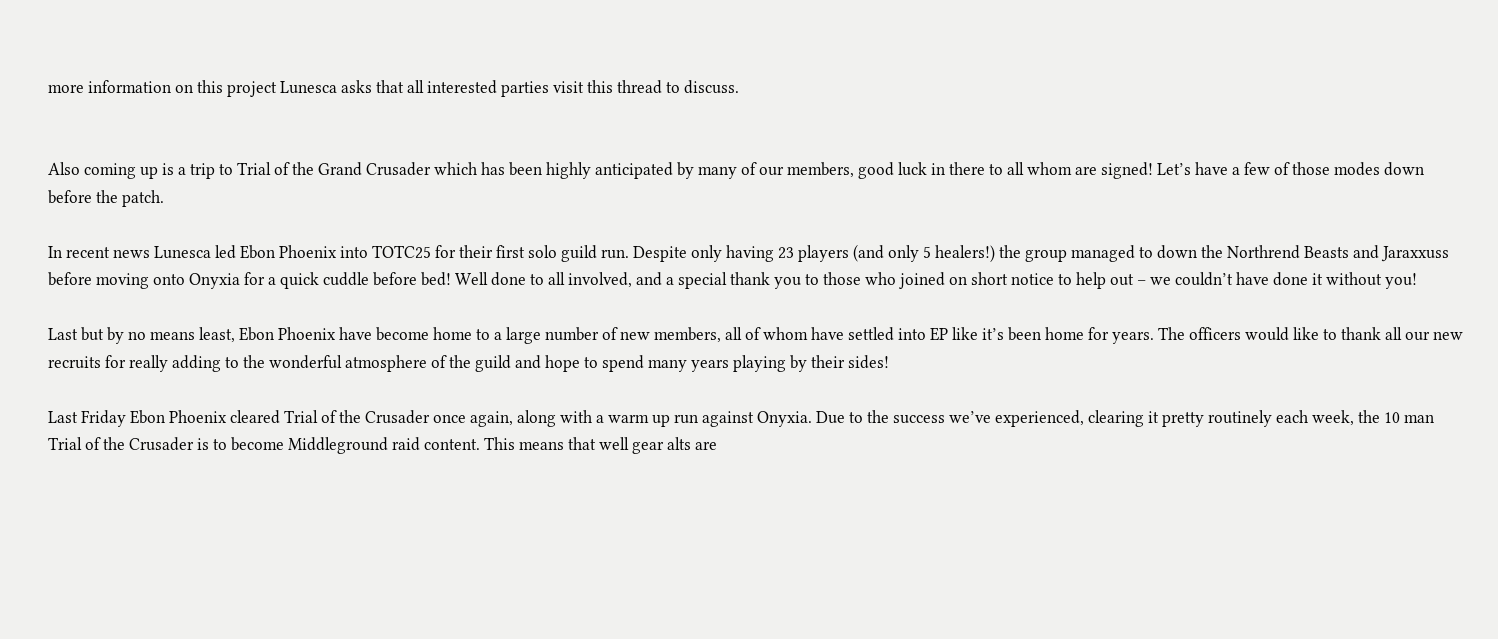more information on this project Lunesca asks that all interested parties visit this thread to discuss.


Also coming up is a trip to Trial of the Grand Crusader which has been highly anticipated by many of our members, good luck in there to all whom are signed! Let’s have a few of those modes down before the patch.

In recent news Lunesca led Ebon Phoenix into TOTC25 for their first solo guild run. Despite only having 23 players (and only 5 healers!) the group managed to down the Northrend Beasts and Jaraxxuss before moving onto Onyxia for a quick cuddle before bed! Well done to all involved, and a special thank you to those who joined on short notice to help out – we couldn’t have done it without you!

Last but by no means least, Ebon Phoenix have become home to a large number of new members, all of whom have settled into EP like it’s been home for years. The officers would like to thank all our new recruits for really adding to the wonderful atmosphere of the guild and hope to spend many years playing by their sides!

Last Friday Ebon Phoenix cleared Trial of the Crusader once again, along with a warm up run against Onyxia. Due to the success we’ve experienced, clearing it pretty routinely each week, the 10 man Trial of the Crusader is to become Middleground raid content. This means that well gear alts are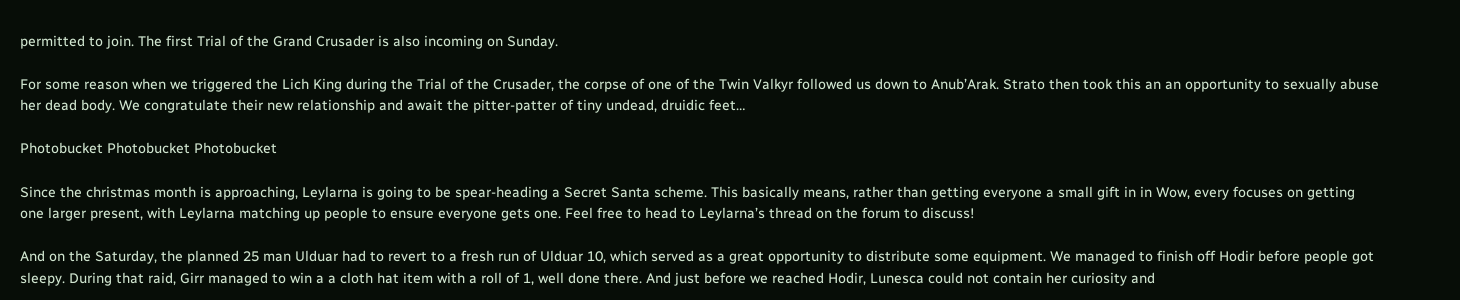permitted to join. The first Trial of the Grand Crusader is also incoming on Sunday.

For some reason when we triggered the Lich King during the Trial of the Crusader, the corpse of one of the Twin Valkyr followed us down to Anub’Arak. Strato then took this an an opportunity to sexually abuse her dead body. We congratulate their new relationship and await the pitter-patter of tiny undead, druidic feet…

Photobucket Photobucket Photobucket

Since the christmas month is approaching, Leylarna is going to be spear-heading a Secret Santa scheme. This basically means, rather than getting everyone a small gift in in Wow, every focuses on getting one larger present, with Leylarna matching up people to ensure everyone gets one. Feel free to head to Leylarna’s thread on the forum to discuss!

And on the Saturday, the planned 25 man Ulduar had to revert to a fresh run of Ulduar 10, which served as a great opportunity to distribute some equipment. We managed to finish off Hodir before people got sleepy. During that raid, Girr managed to win a a cloth hat item with a roll of 1, well done there. And just before we reached Hodir, Lunesca could not contain her curiosity and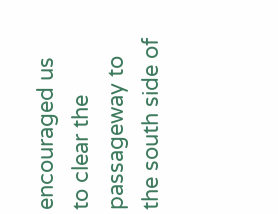encouraged us to clear the passageway to the south side of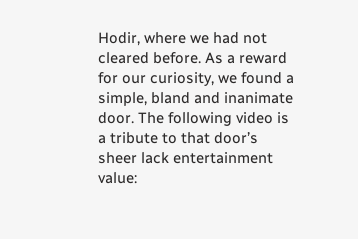Hodir, where we had not cleared before. As a reward for our curiosity, we found a simple, bland and inanimate door. The following video is a tribute to that door’s sheer lack entertainment value: